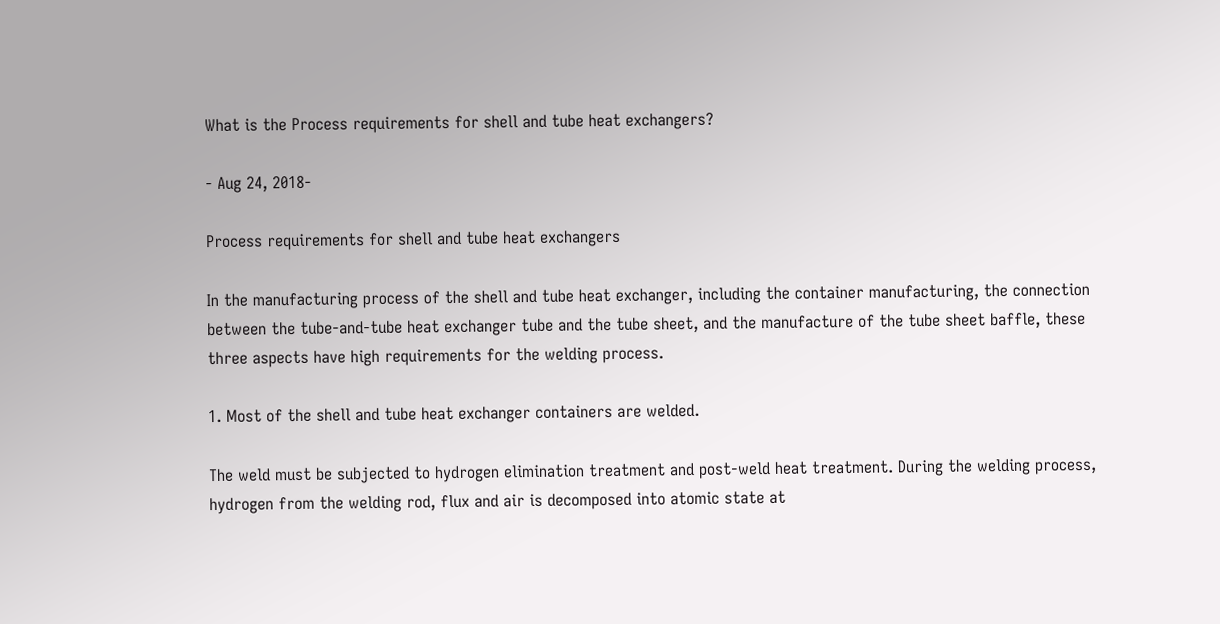What is the Process requirements for shell and tube heat exchangers?

- Aug 24, 2018-

Process requirements for shell and tube heat exchangers

In the manufacturing process of the shell and tube heat exchanger, including the container manufacturing, the connection between the tube-and-tube heat exchanger tube and the tube sheet, and the manufacture of the tube sheet baffle, these three aspects have high requirements for the welding process.

1. Most of the shell and tube heat exchanger containers are welded.

The weld must be subjected to hydrogen elimination treatment and post-weld heat treatment. During the welding process, hydrogen from the welding rod, flux and air is decomposed into atomic state at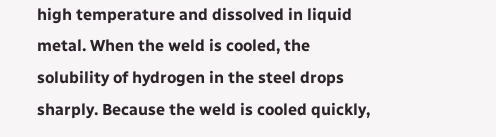high temperature and dissolved in liquid metal. When the weld is cooled, the solubility of hydrogen in the steel drops sharply. Because the weld is cooled quickly,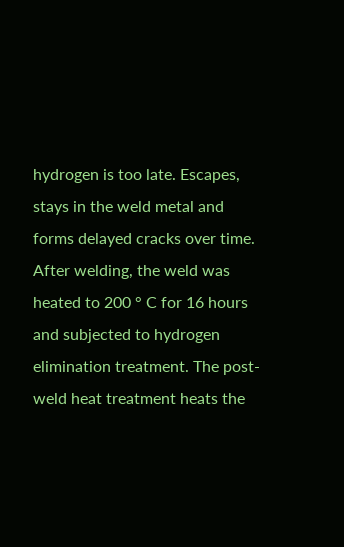hydrogen is too late. Escapes, stays in the weld metal and forms delayed cracks over time. After welding, the weld was heated to 200 ° C for 16 hours and subjected to hydrogen elimination treatment. The post-weld heat treatment heats the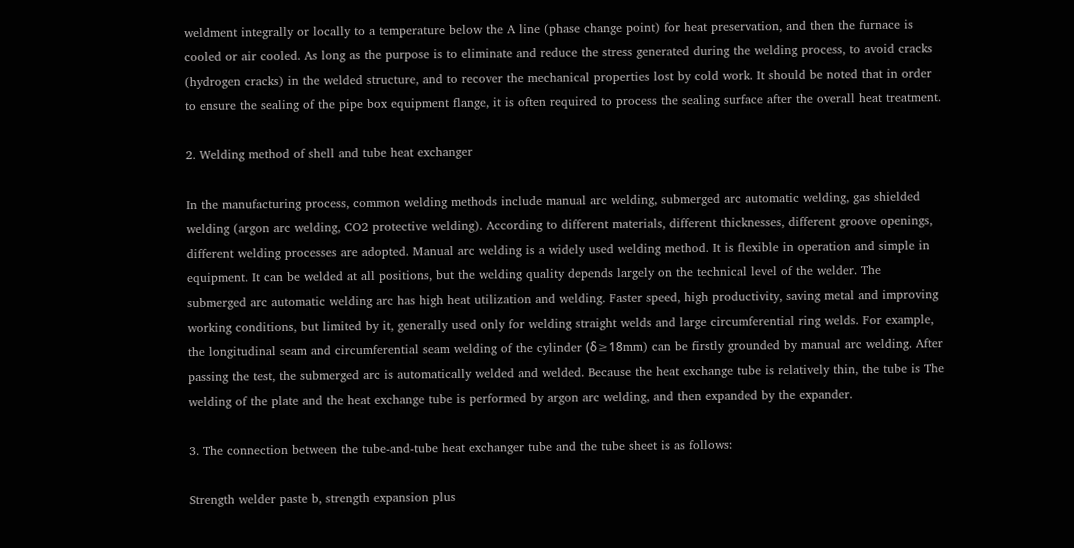weldment integrally or locally to a temperature below the A line (phase change point) for heat preservation, and then the furnace is cooled or air cooled. As long as the purpose is to eliminate and reduce the stress generated during the welding process, to avoid cracks (hydrogen cracks) in the welded structure, and to recover the mechanical properties lost by cold work. It should be noted that in order to ensure the sealing of the pipe box equipment flange, it is often required to process the sealing surface after the overall heat treatment.

2. Welding method of shell and tube heat exchanger

In the manufacturing process, common welding methods include manual arc welding, submerged arc automatic welding, gas shielded welding (argon arc welding, CO2 protective welding). According to different materials, different thicknesses, different groove openings, different welding processes are adopted. Manual arc welding is a widely used welding method. It is flexible in operation and simple in equipment. It can be welded at all positions, but the welding quality depends largely on the technical level of the welder. The submerged arc automatic welding arc has high heat utilization and welding. Faster speed, high productivity, saving metal and improving working conditions, but limited by it, generally used only for welding straight welds and large circumferential ring welds. For example, the longitudinal seam and circumferential seam welding of the cylinder (δ≥18mm) can be firstly grounded by manual arc welding. After passing the test, the submerged arc is automatically welded and welded. Because the heat exchange tube is relatively thin, the tube is The welding of the plate and the heat exchange tube is performed by argon arc welding, and then expanded by the expander.

3. The connection between the tube-and-tube heat exchanger tube and the tube sheet is as follows:

Strength welder paste b, strength expansion plus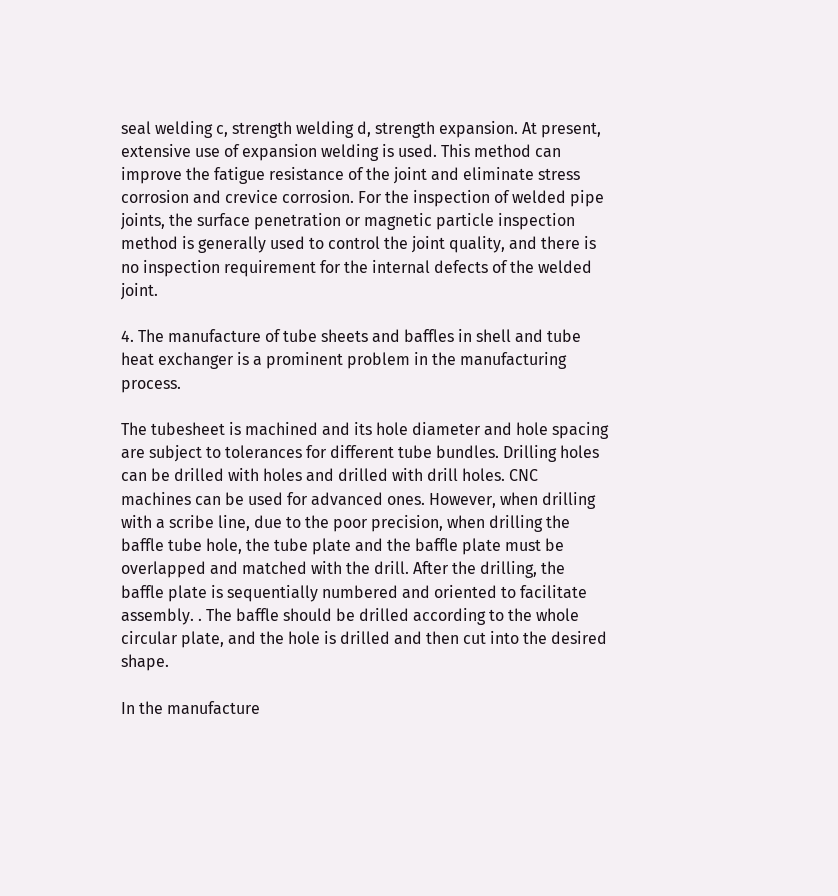seal welding c, strength welding d, strength expansion. At present, extensive use of expansion welding is used. This method can improve the fatigue resistance of the joint and eliminate stress corrosion and crevice corrosion. For the inspection of welded pipe joints, the surface penetration or magnetic particle inspection method is generally used to control the joint quality, and there is no inspection requirement for the internal defects of the welded joint.

4. The manufacture of tube sheets and baffles in shell and tube heat exchanger is a prominent problem in the manufacturing process.

The tubesheet is machined and its hole diameter and hole spacing are subject to tolerances for different tube bundles. Drilling holes can be drilled with holes and drilled with drill holes. CNC machines can be used for advanced ones. However, when drilling with a scribe line, due to the poor precision, when drilling the baffle tube hole, the tube plate and the baffle plate must be overlapped and matched with the drill. After the drilling, the baffle plate is sequentially numbered and oriented to facilitate assembly. . The baffle should be drilled according to the whole circular plate, and the hole is drilled and then cut into the desired shape.

In the manufacture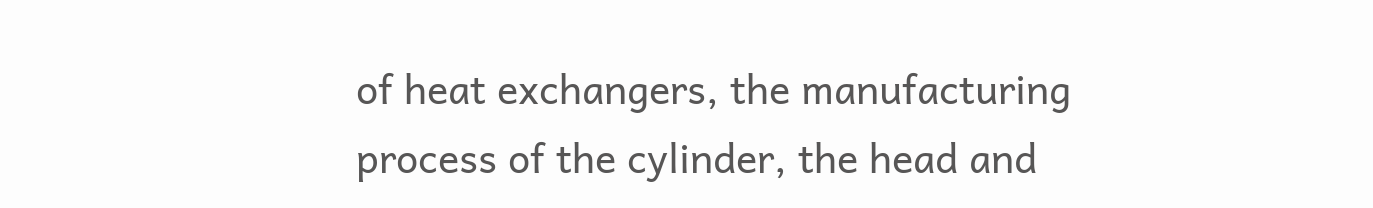of heat exchangers, the manufacturing process of the cylinder, the head and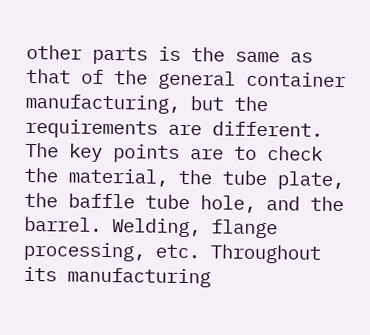other parts is the same as that of the general container manufacturing, but the requirements are different. The key points are to check the material, the tube plate, the baffle tube hole, and the barrel. Welding, flange processing, etc. Throughout its manufacturing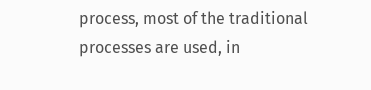process, most of the traditional processes are used, in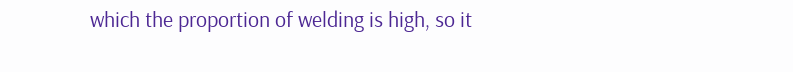which the proportion of welding is high, so it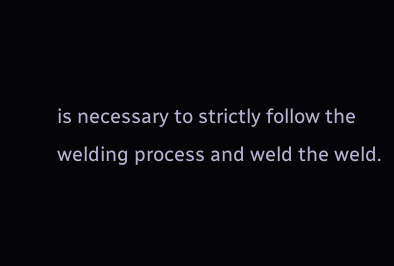is necessary to strictly follow the welding process and weld the weld.